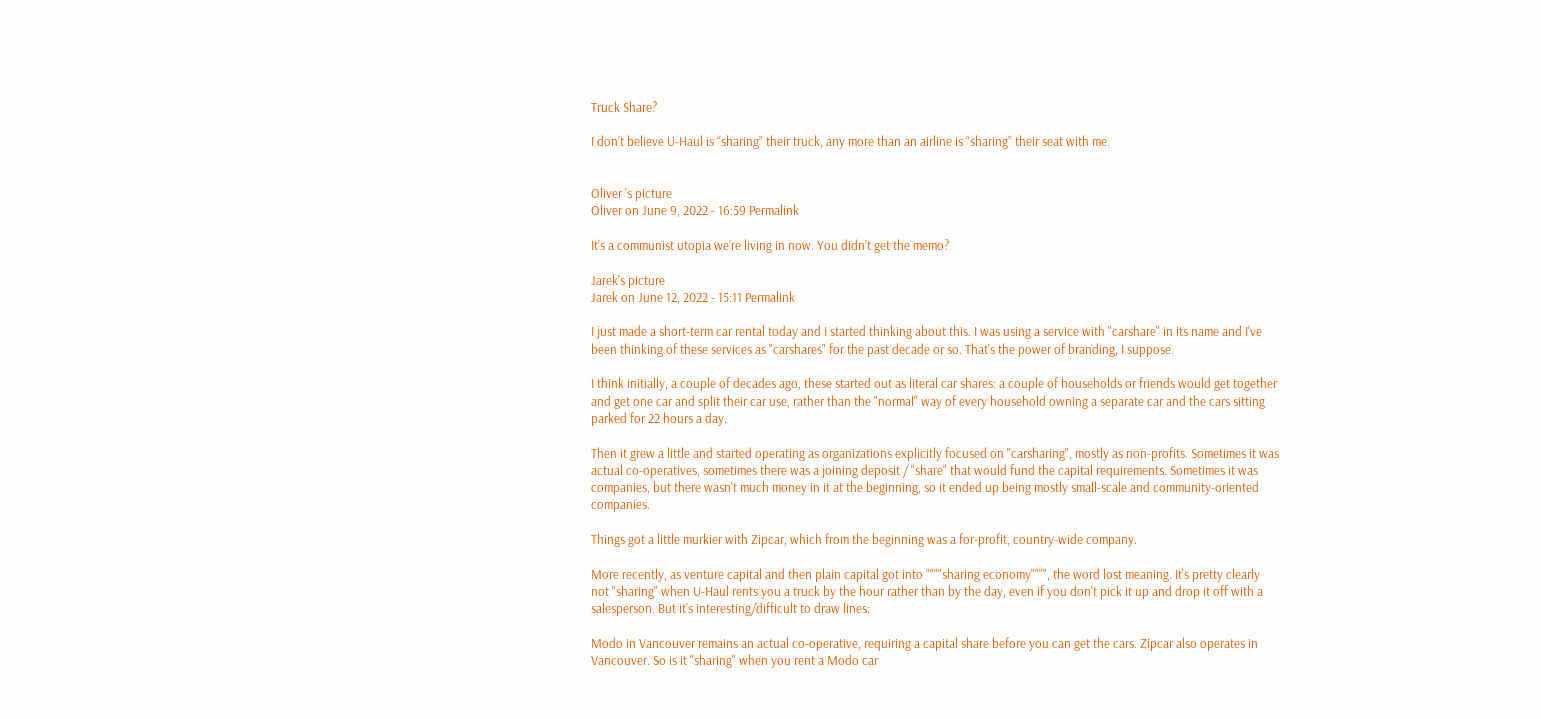Truck Share?

I don’t believe U-Haul is “sharing” their truck, any more than an airline is “sharing” their seat with me.


Oliver 's picture
Oliver on June 9, 2022 - 16:59 Permalink

It’s a communist utopia we’re living in now. You didn’t get the memo?

Jarek's picture
Jarek on June 12, 2022 - 15:11 Permalink

I just made a short-term car rental today and I started thinking about this. I was using a service with "carshare" in its name and I've been thinking of these services as "carshares" for the past decade or so. That's the power of branding, I suppose.

I think initially, a couple of decades ago, these started out as literal car shares: a couple of households or friends would get together and get one car and split their car use, rather than the "normal" way of every household owning a separate car and the cars sitting parked for 22 hours a day.

Then it grew a little and started operating as organizations explicitly focused on "carsharing", mostly as non-profits. Sometimes it was actual co-operatives, sometimes there was a joining deposit / "share" that would fund the capital requirements. Sometimes it was companies, but there wasn't much money in it at the beginning, so it ended up being mostly small-scale and community-oriented companies.

Things got a little murkier with Zipcar, which from the beginning was a for-profit, country-wide company.

More recently, as venture capital and then plain capital got into """"sharing economy"""", the word lost meaning. It's pretty clearly not "sharing" when U-Haul rents you a truck by the hour rather than by the day, even if you don't pick it up and drop it off with a salesperson. But it's interesting/difficult to draw lines:

Modo in Vancouver remains an actual co-operative, requiring a capital share before you can get the cars. Zipcar also operates in Vancouver. So is it "sharing" when you rent a Modo car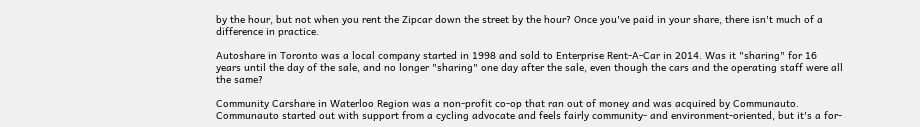by the hour, but not when you rent the Zipcar down the street by the hour? Once you've paid in your share, there isn't much of a difference in practice.

Autoshare in Toronto was a local company started in 1998 and sold to Enterprise Rent-A-Car in 2014. Was it "sharing" for 16 years until the day of the sale, and no longer "sharing" one day after the sale, even though the cars and the operating staff were all the same?

Community Carshare in Waterloo Region was a non-profit co-op that ran out of money and was acquired by Communauto. Communauto started out with support from a cycling advocate and feels fairly community- and environment-oriented, but it's a for-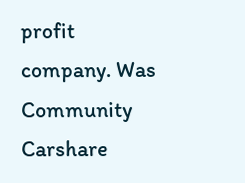profit company. Was Community Carshare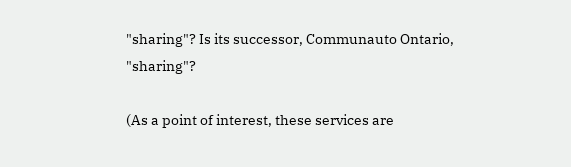"sharing"? Is its successor, Communauto Ontario, "sharing"?

(As a point of interest, these services are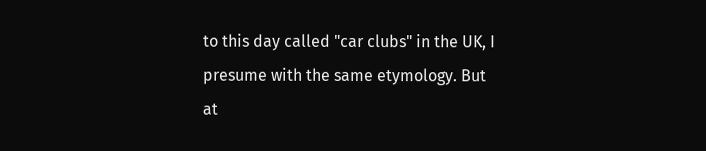to this day called "car clubs" in the UK, I presume with the same etymology. But at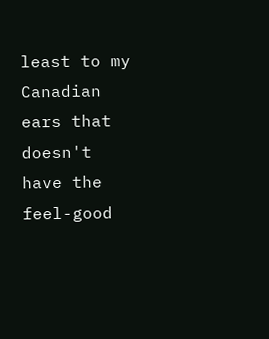least to my Canadian ears that doesn't have the feel-good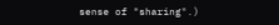sense of "sharing".)